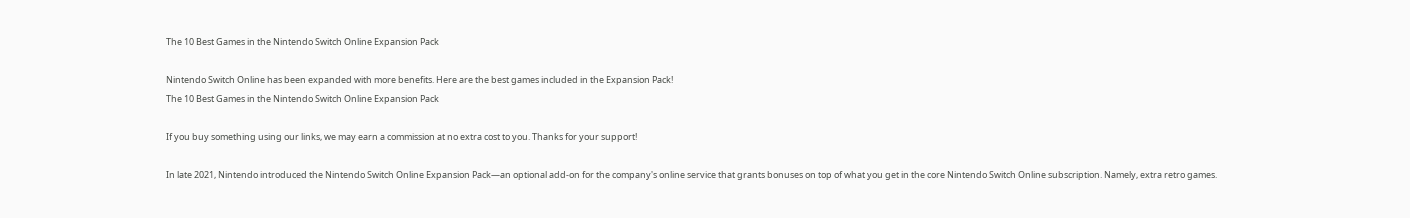The 10 Best Games in the Nintendo Switch Online Expansion Pack

Nintendo Switch Online has been expanded with more benefits. Here are the best games included in the Expansion Pack!
The 10 Best Games in the Nintendo Switch Online Expansion Pack

If you buy something using our links, we may earn a commission at no extra cost to you. Thanks for your support!

In late 2021, Nintendo introduced the Nintendo Switch Online Expansion Pack—an optional add-on for the company's online service that grants bonuses on top of what you get in the core Nintendo Switch Online subscription. Namely, extra retro games.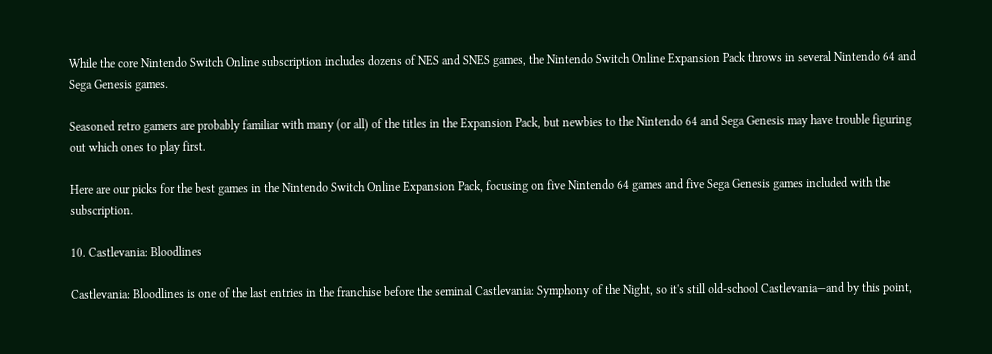While the core Nintendo Switch Online subscription includes dozens of NES and SNES games, the Nintendo Switch Online Expansion Pack throws in several Nintendo 64 and Sega Genesis games.

Seasoned retro gamers are probably familiar with many (or all) of the titles in the Expansion Pack, but newbies to the Nintendo 64 and Sega Genesis may have trouble figuring out which ones to play first.

Here are our picks for the best games in the Nintendo Switch Online Expansion Pack, focusing on five Nintendo 64 games and five Sega Genesis games included with the subscription.

10. Castlevania: Bloodlines

Castlevania: Bloodlines is one of the last entries in the franchise before the seminal Castlevania: Symphony of the Night, so it's still old-school Castlevania—and by this point,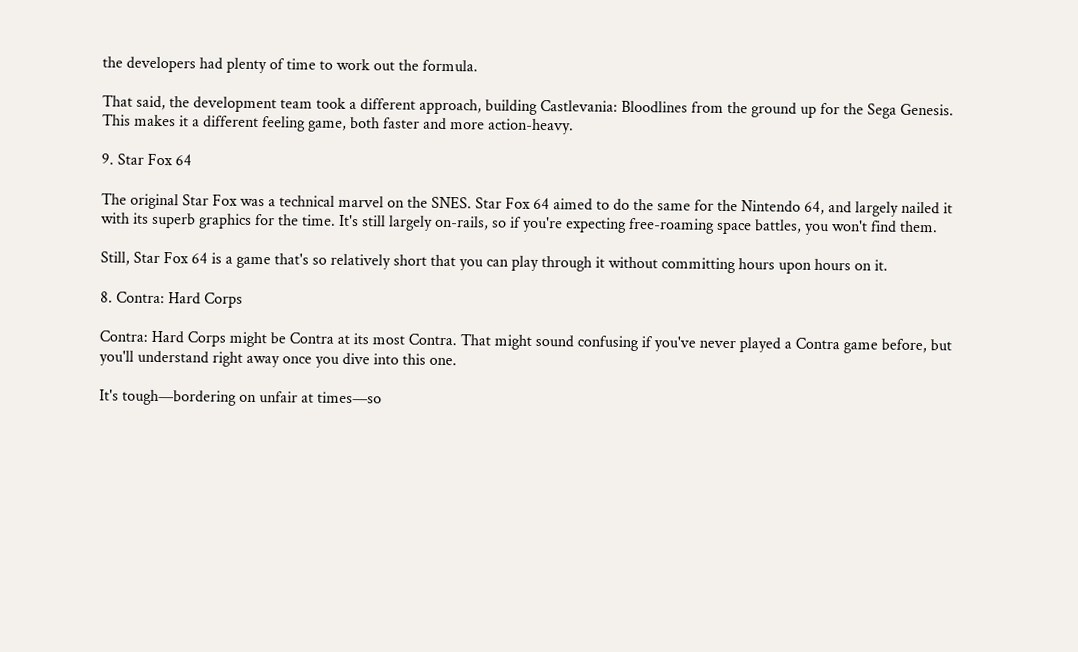the developers had plenty of time to work out the formula.

That said, the development team took a different approach, building Castlevania: Bloodlines from the ground up for the Sega Genesis. This makes it a different feeling game, both faster and more action-heavy.

9. Star Fox 64

The original Star Fox was a technical marvel on the SNES. Star Fox 64 aimed to do the same for the Nintendo 64, and largely nailed it with its superb graphics for the time. It's still largely on-rails, so if you're expecting free-roaming space battles, you won't find them.

Still, Star Fox 64 is a game that's so relatively short that you can play through it without committing hours upon hours on it.

8. Contra: Hard Corps

Contra: Hard Corps might be Contra at its most Contra. That might sound confusing if you've never played a Contra game before, but you'll understand right away once you dive into this one.

It's tough—bordering on unfair at times—so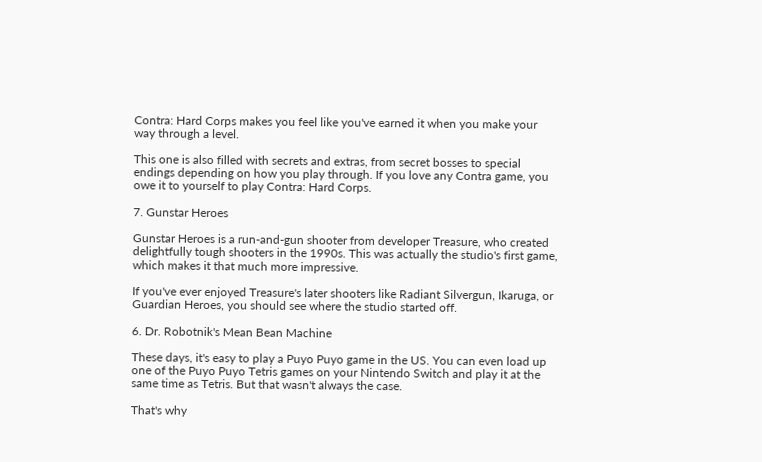Contra: Hard Corps makes you feel like you've earned it when you make your way through a level.

This one is also filled with secrets and extras, from secret bosses to special endings depending on how you play through. If you love any Contra game, you owe it to yourself to play Contra: Hard Corps.

7. Gunstar Heroes

Gunstar Heroes is a run-and-gun shooter from developer Treasure, who created delightfully tough shooters in the 1990s. This was actually the studio's first game, which makes it that much more impressive.

If you've ever enjoyed Treasure's later shooters like Radiant Silvergun, Ikaruga, or Guardian Heroes, you should see where the studio started off.

6. Dr. Robotnik's Mean Bean Machine

These days, it's easy to play a Puyo Puyo game in the US. You can even load up one of the Puyo Puyo Tetris games on your Nintendo Switch and play it at the same time as Tetris. But that wasn't always the case.

That's why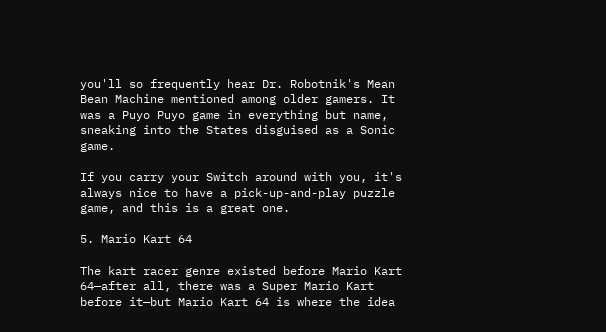you'll so frequently hear Dr. Robotnik's Mean Bean Machine mentioned among older gamers. It was a Puyo Puyo game in everything but name, sneaking into the States disguised as a Sonic game.

If you carry your Switch around with you, it's always nice to have a pick-up-and-play puzzle game, and this is a great one.

5. Mario Kart 64

The kart racer genre existed before Mario Kart 64—after all, there was a Super Mario Kart before it—but Mario Kart 64 is where the idea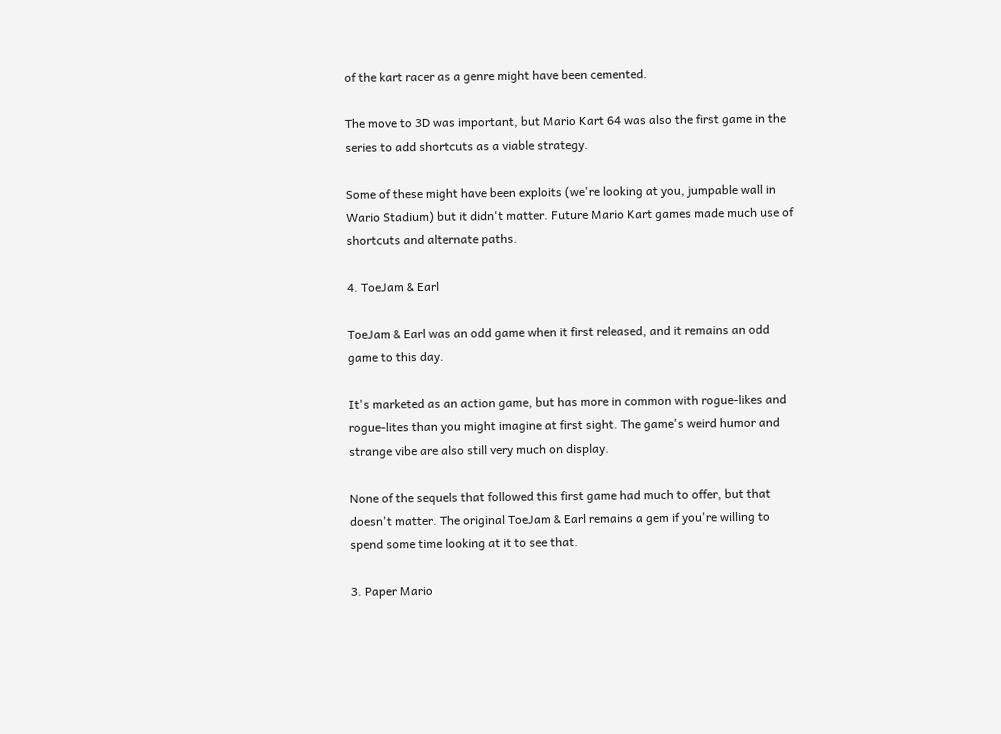of the kart racer as a genre might have been cemented.

The move to 3D was important, but Mario Kart 64 was also the first game in the series to add shortcuts as a viable strategy.

Some of these might have been exploits (we're looking at you, jumpable wall in Wario Stadium) but it didn't matter. Future Mario Kart games made much use of shortcuts and alternate paths.

4. ToeJam & Earl

ToeJam & Earl was an odd game when it first released, and it remains an odd game to this day.

It's marketed as an action game, but has more in common with rogue-likes and rogue-lites than you might imagine at first sight. The game's weird humor and strange vibe are also still very much on display.

None of the sequels that followed this first game had much to offer, but that doesn't matter. The original ToeJam & Earl remains a gem if you're willing to spend some time looking at it to see that.

3. Paper Mario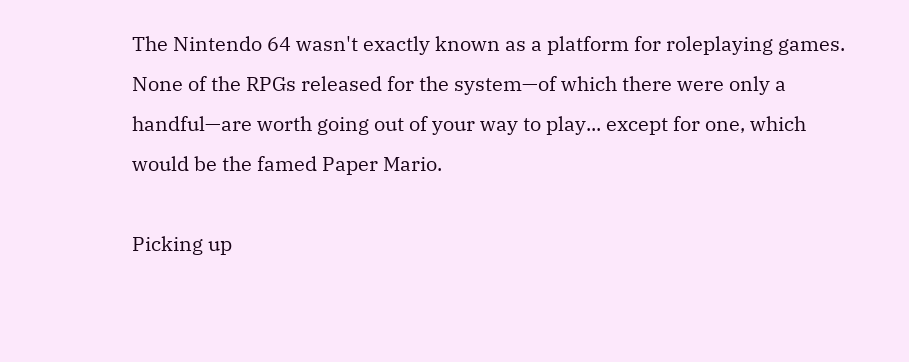The Nintendo 64 wasn't exactly known as a platform for roleplaying games. None of the RPGs released for the system—of which there were only a handful—are worth going out of your way to play... except for one, which would be the famed Paper Mario.

Picking up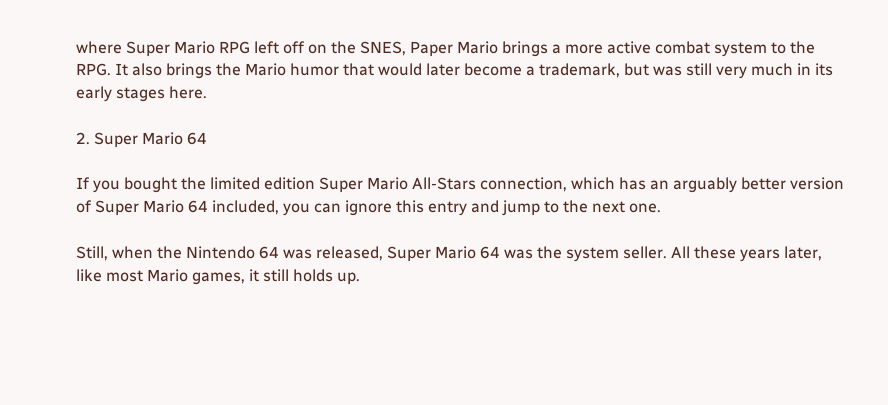where Super Mario RPG left off on the SNES, Paper Mario brings a more active combat system to the RPG. It also brings the Mario humor that would later become a trademark, but was still very much in its early stages here.

2. Super Mario 64

If you bought the limited edition Super Mario All-Stars connection, which has an arguably better version of Super Mario 64 included, you can ignore this entry and jump to the next one.

Still, when the Nintendo 64 was released, Super Mario 64 was the system seller. All these years later, like most Mario games, it still holds up.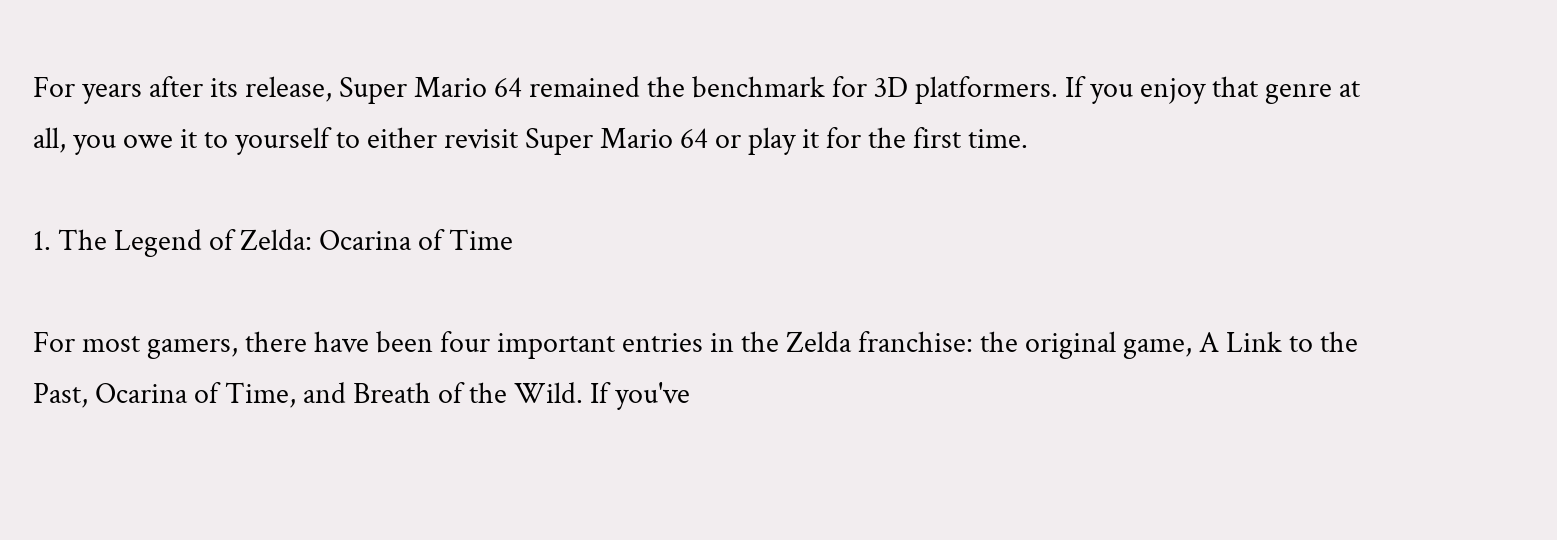For years after its release, Super Mario 64 remained the benchmark for 3D platformers. If you enjoy that genre at all, you owe it to yourself to either revisit Super Mario 64 or play it for the first time.

1. The Legend of Zelda: Ocarina of Time

For most gamers, there have been four important entries in the Zelda franchise: the original game, A Link to the Past, Ocarina of Time, and Breath of the Wild. If you've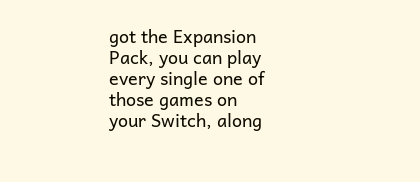got the Expansion Pack, you can play every single one of those games on your Switch, along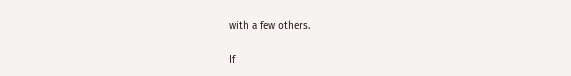with a few others.

If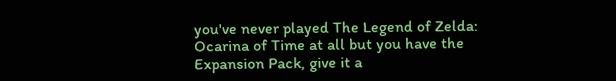you've never played The Legend of Zelda: Ocarina of Time at all but you have the Expansion Pack, give it a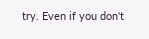try. Even if you don't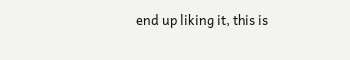end up liking it, this is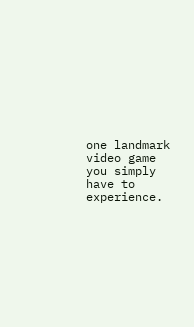one landmark video game you simply have to experience.